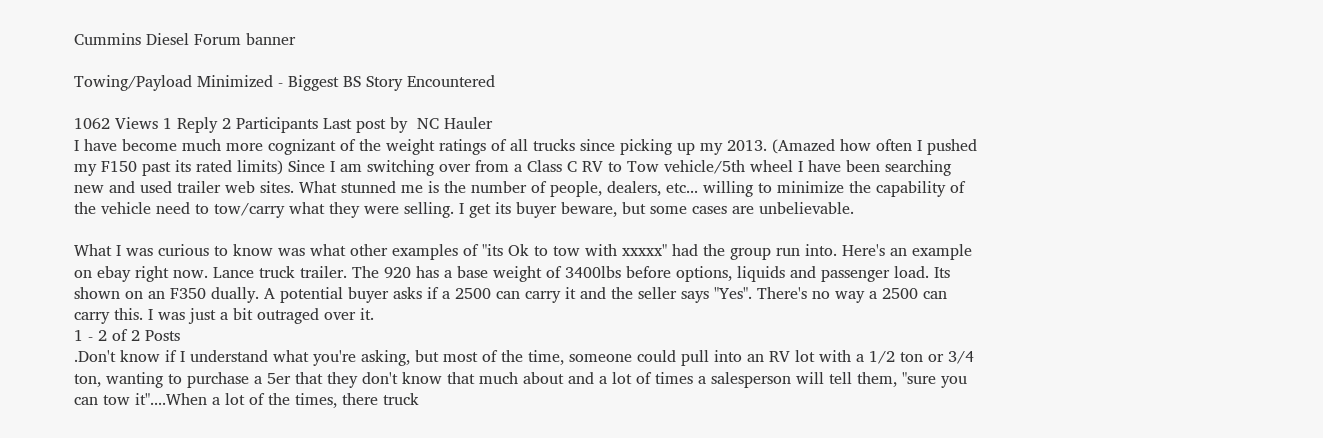Cummins Diesel Forum banner

Towing/Payload Minimized - Biggest BS Story Encountered

1062 Views 1 Reply 2 Participants Last post by  NC Hauler
I have become much more cognizant of the weight ratings of all trucks since picking up my 2013. (Amazed how often I pushed my F150 past its rated limits) Since I am switching over from a Class C RV to Tow vehicle/5th wheel I have been searching new and used trailer web sites. What stunned me is the number of people, dealers, etc... willing to minimize the capability of the vehicle need to tow/carry what they were selling. I get its buyer beware, but some cases are unbelievable.

What I was curious to know was what other examples of "its Ok to tow with xxxxx" had the group run into. Here's an example on ebay right now. Lance truck trailer. The 920 has a base weight of 3400lbs before options, liquids and passenger load. Its shown on an F350 dually. A potential buyer asks if a 2500 can carry it and the seller says "Yes". There's no way a 2500 can carry this. I was just a bit outraged over it.
1 - 2 of 2 Posts
.Don't know if I understand what you're asking, but most of the time, someone could pull into an RV lot with a 1/2 ton or 3/4 ton, wanting to purchase a 5er that they don't know that much about and a lot of times a salesperson will tell them, "sure you can tow it"....When a lot of the times, there truck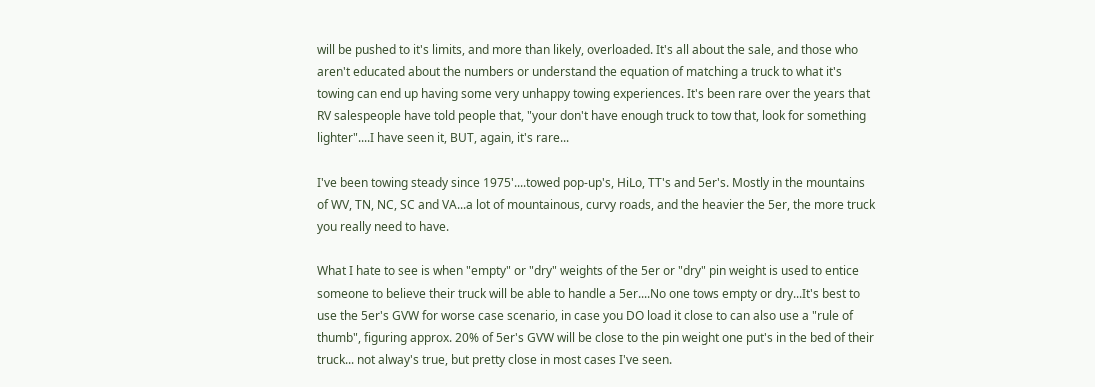will be pushed to it's limits, and more than likely, overloaded. It's all about the sale, and those who aren't educated about the numbers or understand the equation of matching a truck to what it's towing can end up having some very unhappy towing experiences. It's been rare over the years that RV salespeople have told people that, "your don't have enough truck to tow that, look for something lighter"....I have seen it, BUT, again, it's rare...

I've been towing steady since 1975'....towed pop-up's, HiLo, TT's and 5er's. Mostly in the mountains of WV, TN, NC, SC and VA...a lot of mountainous, curvy roads, and the heavier the 5er, the more truck you really need to have.

What I hate to see is when "empty" or "dry" weights of the 5er or "dry" pin weight is used to entice someone to believe their truck will be able to handle a 5er....No one tows empty or dry...It's best to use the 5er's GVW for worse case scenario, in case you DO load it close to can also use a "rule of thumb", figuring approx. 20% of 5er's GVW will be close to the pin weight one put's in the bed of their truck... not alway's true, but pretty close in most cases I've seen.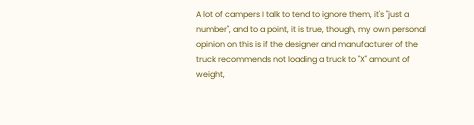A lot of campers I talk to tend to ignore them, it's "just a number", and to a point, it is true, though, my own personal opinion on this is if the designer and manufacturer of the truck recommends not loading a truck to "X" amount of weight,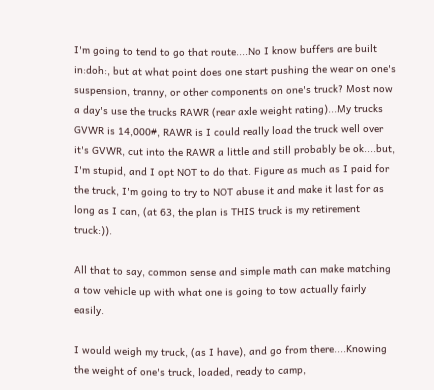I'm going to tend to go that route....No I know buffers are built in:doh:, but at what point does one start pushing the wear on one's suspension, tranny, or other components on one's truck? Most now a day's use the trucks RAWR (rear axle weight rating)...My trucks GVWR is 14,000#, RAWR is I could really load the truck well over it's GVWR, cut into the RAWR a little and still probably be ok....but, I'm stupid, and I opt NOT to do that. Figure as much as I paid for the truck, I'm going to try to NOT abuse it and make it last for as long as I can, (at 63, the plan is THIS truck is my retirement truck:)).

All that to say, common sense and simple math can make matching a tow vehicle up with what one is going to tow actually fairly easily.

I would weigh my truck, (as I have), and go from there....Knowing the weight of one's truck, loaded, ready to camp,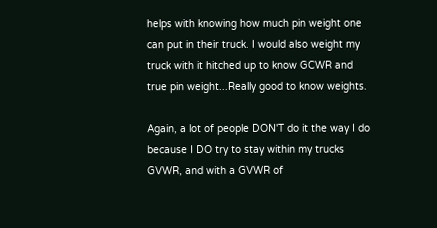helps with knowing how much pin weight one can put in their truck. I would also weight my truck with it hitched up to know GCWR and true pin weight...Really good to know weights.

Again, a lot of people DON'T do it the way I do because I DO try to stay within my trucks GVWR, and with a GVWR of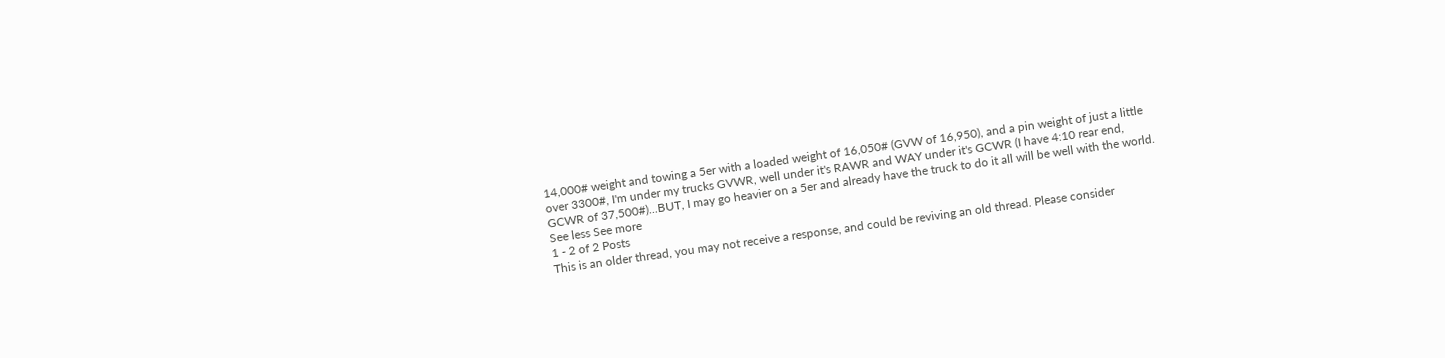14,000# weight and towing a 5er with a loaded weight of 16,050# (GVW of 16,950), and a pin weight of just a little over 3300#, I'm under my trucks GVWR, well under it's RAWR and WAY under it's GCWR (I have 4:10 rear end, GCWR of 37,500#)...BUT, I may go heavier on a 5er and already have the truck to do it all will be well with the world.
See less See more
1 - 2 of 2 Posts
This is an older thread, you may not receive a response, and could be reviving an old thread. Please consider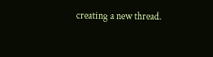creating a new thread.